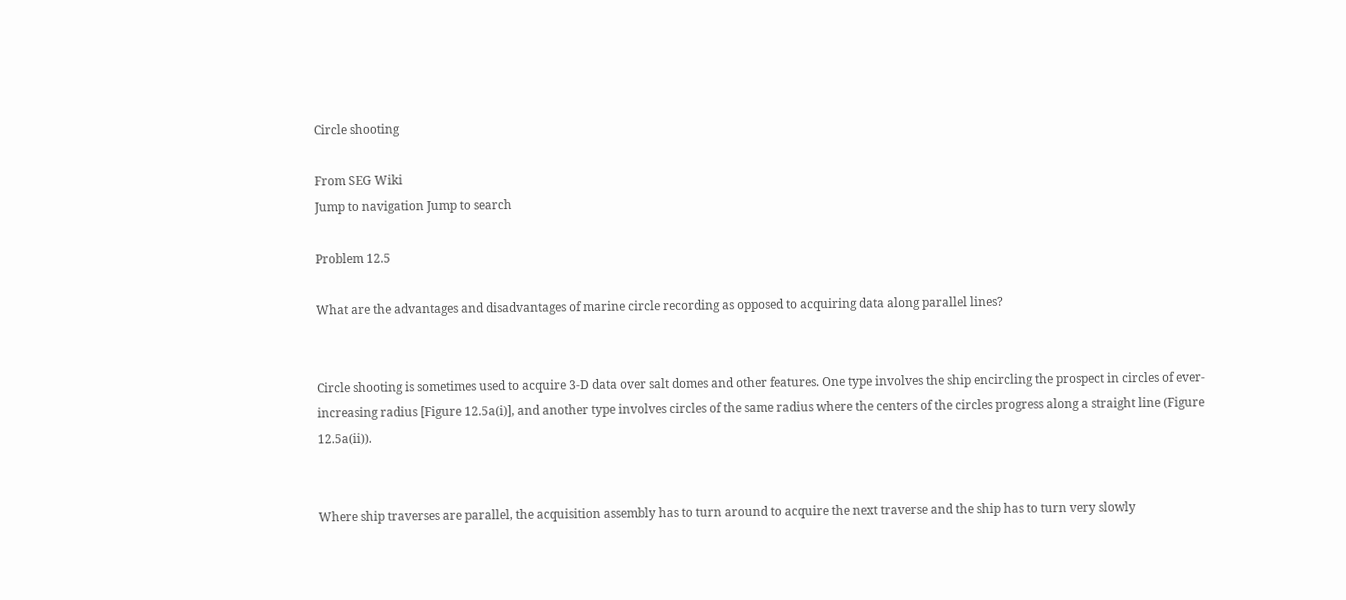Circle shooting

From SEG Wiki
Jump to navigation Jump to search

Problem 12.5

What are the advantages and disadvantages of marine circle recording as opposed to acquiring data along parallel lines?


Circle shooting is sometimes used to acquire 3-D data over salt domes and other features. One type involves the ship encircling the prospect in circles of ever-increasing radius [Figure 12.5a(i)], and another type involves circles of the same radius where the centers of the circles progress along a straight line (Figure 12.5a(ii)).


Where ship traverses are parallel, the acquisition assembly has to turn around to acquire the next traverse and the ship has to turn very slowly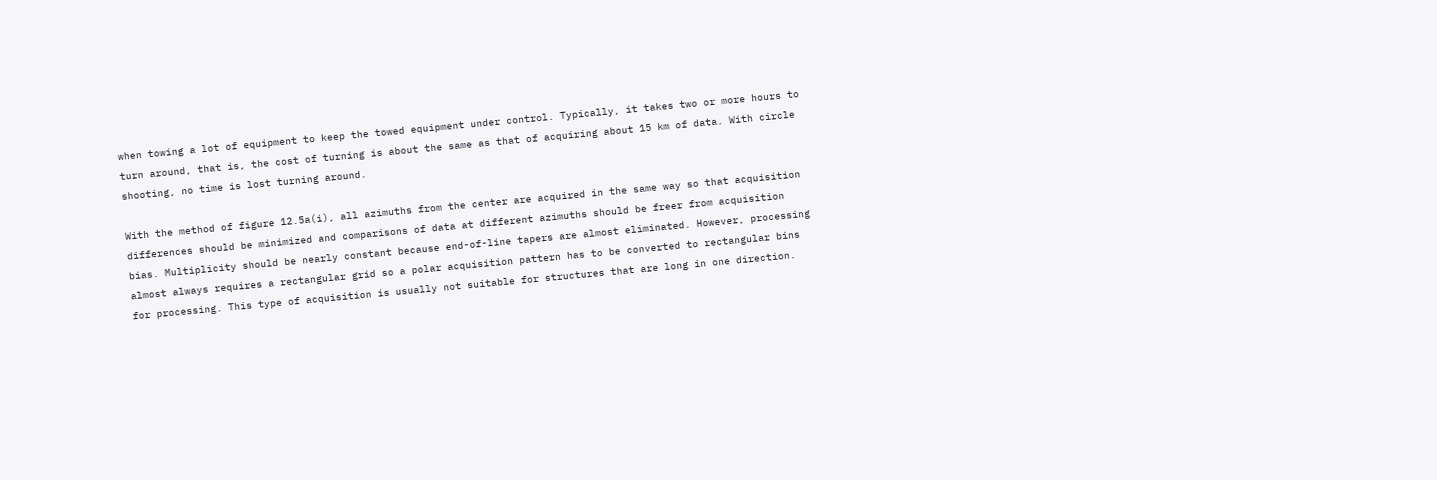when towing a lot of equipment to keep the towed equipment under control. Typically, it takes two or more hours to turn around, that is, the cost of turning is about the same as that of acquiring about 15 km of data. With circle shooting, no time is lost turning around.

With the method of figure 12.5a(i), all azimuths from the center are acquired in the same way so that acquisition differences should be minimized and comparisons of data at different azimuths should be freer from acquisition bias. Multiplicity should be nearly constant because end-of-line tapers are almost eliminated. However, processing almost always requires a rectangular grid so a polar acquisition pattern has to be converted to rectangular bins for processing. This type of acquisition is usually not suitable for structures that are long in one direction.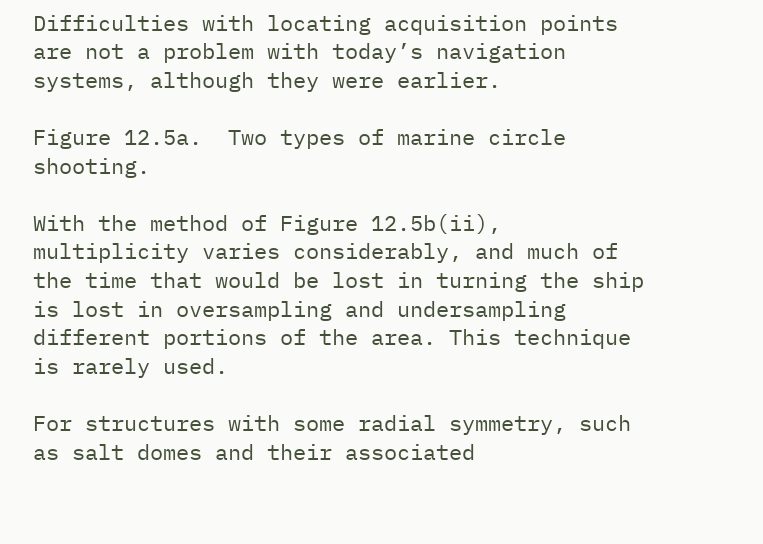Difficulties with locating acquisition points are not a problem with today’s navigation systems, although they were earlier.

Figure 12.5a.  Two types of marine circle shooting.

With the method of Figure 12.5b(ii), multiplicity varies considerably, and much of the time that would be lost in turning the ship is lost in oversampling and undersampling different portions of the area. This technique is rarely used.

For structures with some radial symmetry, such as salt domes and their associated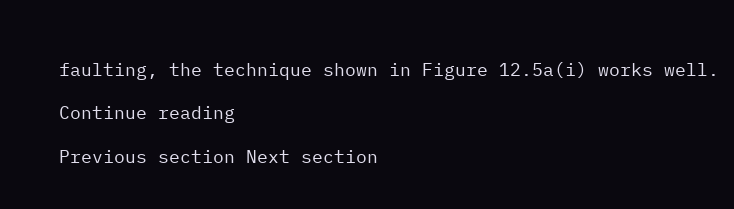faulting, the technique shown in Figure 12.5a(i) works well.

Continue reading

Previous section Next section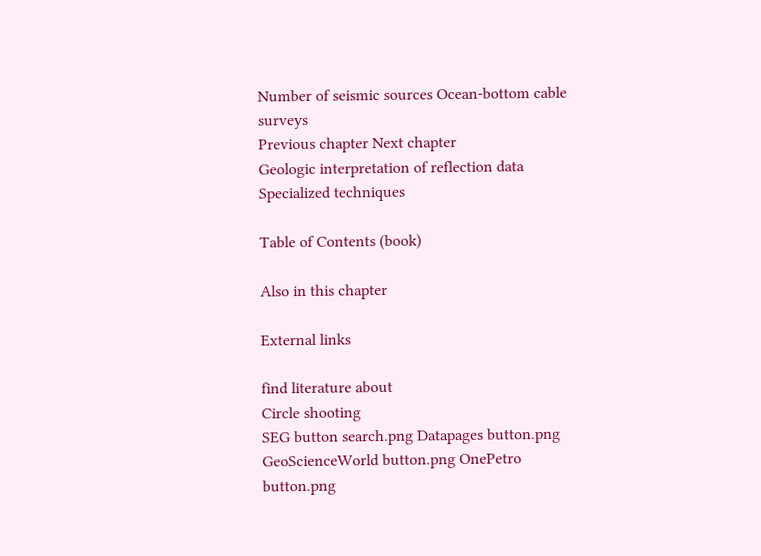Number of seismic sources Ocean-bottom cable surveys
Previous chapter Next chapter
Geologic interpretation of reflection data Specialized techniques

Table of Contents (book)

Also in this chapter

External links

find literature about
Circle shooting
SEG button search.png Datapages button.png GeoScienceWorld button.png OnePetro button.png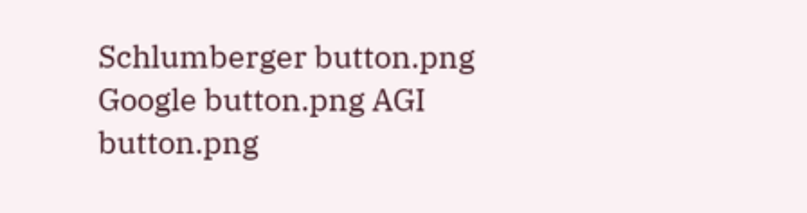Schlumberger button.png Google button.png AGI button.png